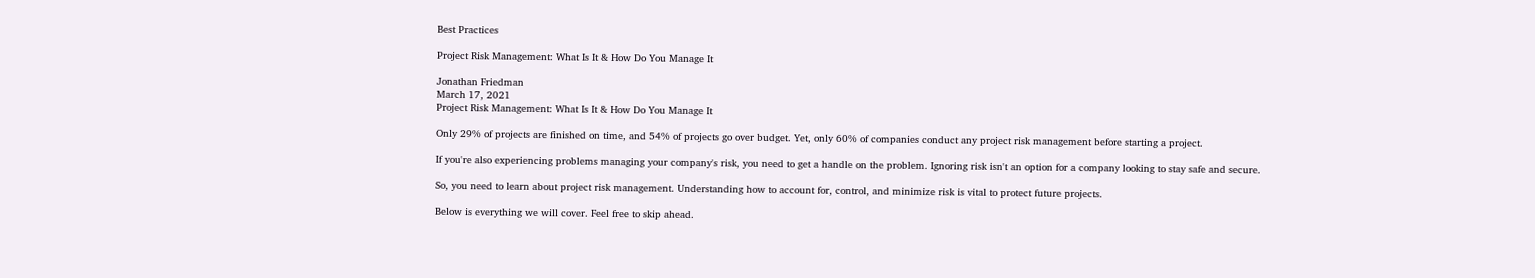Best Practices

Project Risk Management: What Is It & How Do You Manage It

Jonathan Friedman
March 17, 2021
Project Risk Management: What Is It & How Do You Manage It

Only 29% of projects are finished on time, and 54% of projects go over budget. Yet, only 60% of companies conduct any project risk management before starting a project.

If you're also experiencing problems managing your company's risk, you need to get a handle on the problem. Ignoring risk isn't an option for a company looking to stay safe and secure.

So, you need to learn about project risk management. Understanding how to account for, control, and minimize risk is vital to protect future projects.

Below is everything we will cover. Feel free to skip ahead.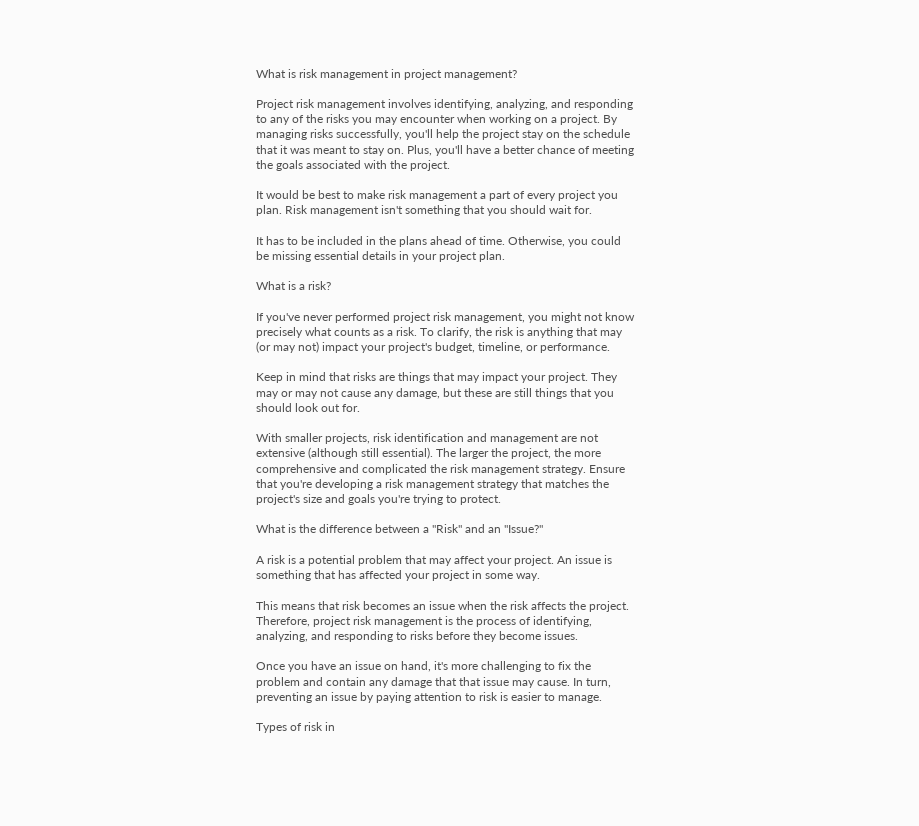What is risk management in project management?

Project risk management involves identifying, analyzing, and responding to any of the risks you may encounter when working on a project. By managing risks successfully, you'll help the project stay on the schedule that it was meant to stay on. Plus, you'll have a better chance of meeting the goals associated with the project.

It would be best to make risk management a part of every project you plan. Risk management isn't something that you should wait for.

It has to be included in the plans ahead of time. Otherwise, you could be missing essential details in your project plan.

What is a risk?

If you've never performed project risk management, you might not know precisely what counts as a risk. To clarify, the risk is anything that may (or may not) impact your project's budget, timeline, or performance.

Keep in mind that risks are things that may impact your project. They may or may not cause any damage, but these are still things that you should look out for.

With smaller projects, risk identification and management are not extensive (although still essential). The larger the project, the more comprehensive and complicated the risk management strategy. Ensure that you're developing a risk management strategy that matches the project's size and goals you're trying to protect.

What is the difference between a "Risk" and an "Issue?"

A risk is a potential problem that may affect your project. An issue is something that has affected your project in some way.

This means that risk becomes an issue when the risk affects the project. Therefore, project risk management is the process of identifying, analyzing, and responding to risks before they become issues.

Once you have an issue on hand, it's more challenging to fix the problem and contain any damage that that issue may cause. In turn, preventing an issue by paying attention to risk is easier to manage.

Types of risk in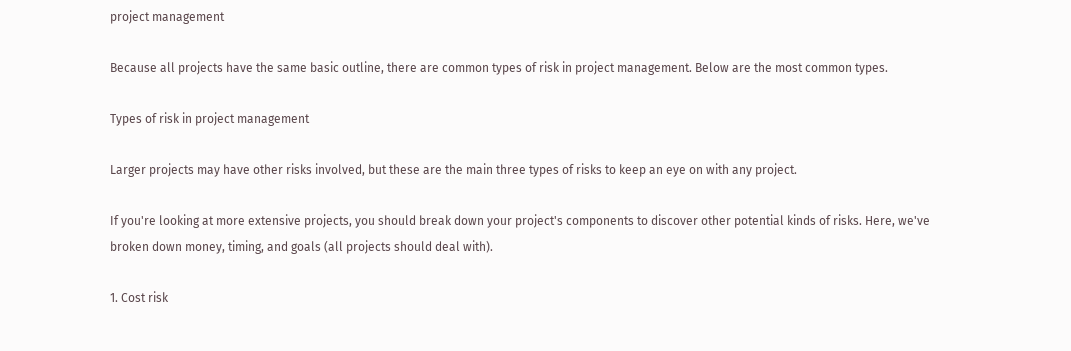project management

Because all projects have the same basic outline, there are common types of risk in project management. Below are the most common types.

Types of risk in project management

Larger projects may have other risks involved, but these are the main three types of risks to keep an eye on with any project.

If you're looking at more extensive projects, you should break down your project's components to discover other potential kinds of risks. Here, we've broken down money, timing, and goals (all projects should deal with).

1. Cost risk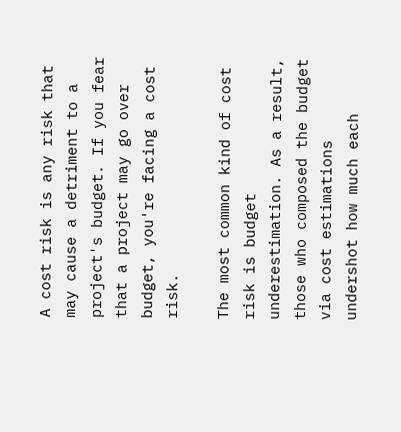A cost risk is any risk that may cause a detriment to a project's budget. If you fear that a project may go over budget, you're facing a cost risk.

The most common kind of cost risk is budget underestimation. As a result, those who composed the budget via cost estimations undershot how much each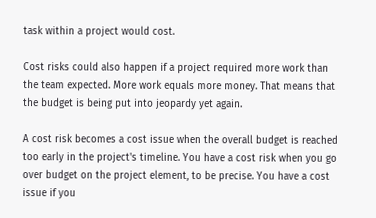task within a project would cost.

Cost risks could also happen if a project required more work than the team expected. More work equals more money. That means that the budget is being put into jeopardy yet again.

A cost risk becomes a cost issue when the overall budget is reached too early in the project's timeline. You have a cost risk when you go over budget on the project element, to be precise. You have a cost issue if you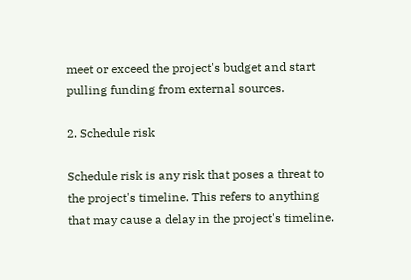meet or exceed the project's budget and start pulling funding from external sources.

2. Schedule risk

Schedule risk is any risk that poses a threat to the project's timeline. This refers to anything that may cause a delay in the project's timeline.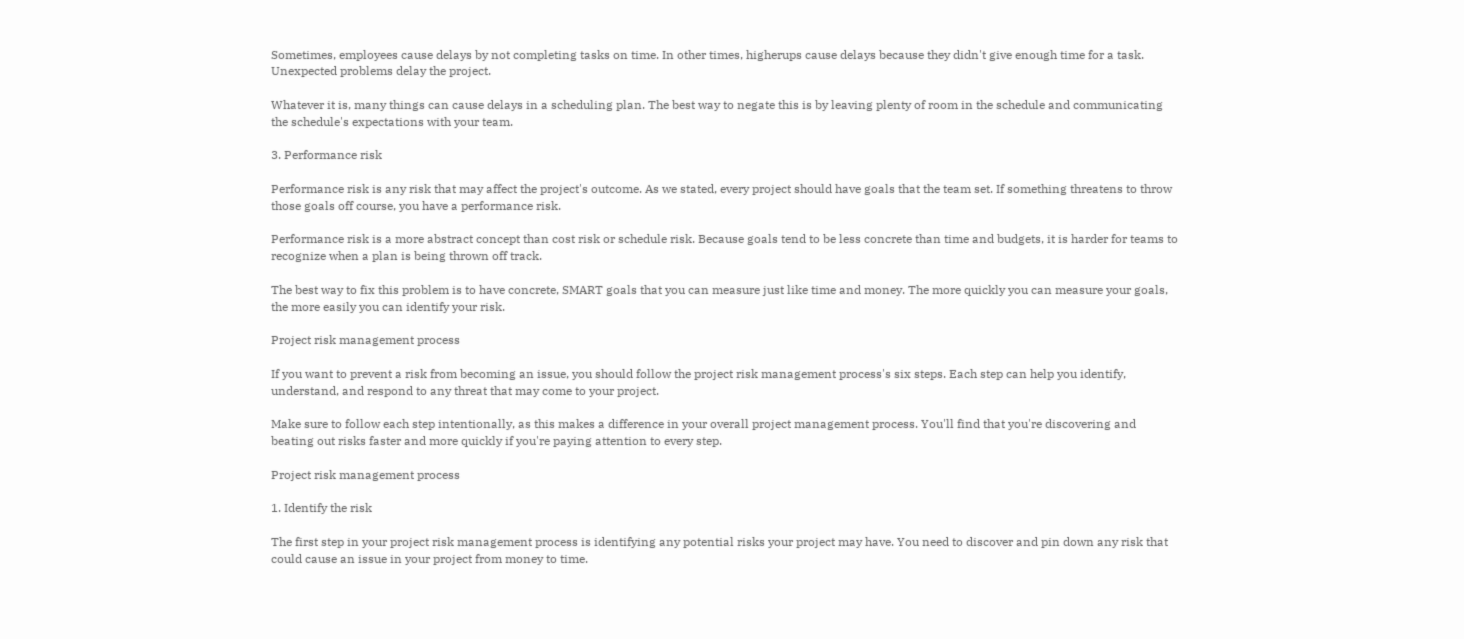Sometimes, employees cause delays by not completing tasks on time. In other times, higherups cause delays because they didn't give enough time for a task. Unexpected problems delay the project.

Whatever it is, many things can cause delays in a scheduling plan. The best way to negate this is by leaving plenty of room in the schedule and communicating the schedule's expectations with your team.

3. Performance risk

Performance risk is any risk that may affect the project's outcome. As we stated, every project should have goals that the team set. If something threatens to throw those goals off course, you have a performance risk.

Performance risk is a more abstract concept than cost risk or schedule risk. Because goals tend to be less concrete than time and budgets, it is harder for teams to recognize when a plan is being thrown off track.

The best way to fix this problem is to have concrete, SMART goals that you can measure just like time and money. The more quickly you can measure your goals, the more easily you can identify your risk.

Project risk management process

If you want to prevent a risk from becoming an issue, you should follow the project risk management process's six steps. Each step can help you identify, understand, and respond to any threat that may come to your project.

Make sure to follow each step intentionally, as this makes a difference in your overall project management process. You'll find that you're discovering and beating out risks faster and more quickly if you're paying attention to every step.

Project risk management process

1. Identify the risk

The first step in your project risk management process is identifying any potential risks your project may have. You need to discover and pin down any risk that could cause an issue in your project from money to time.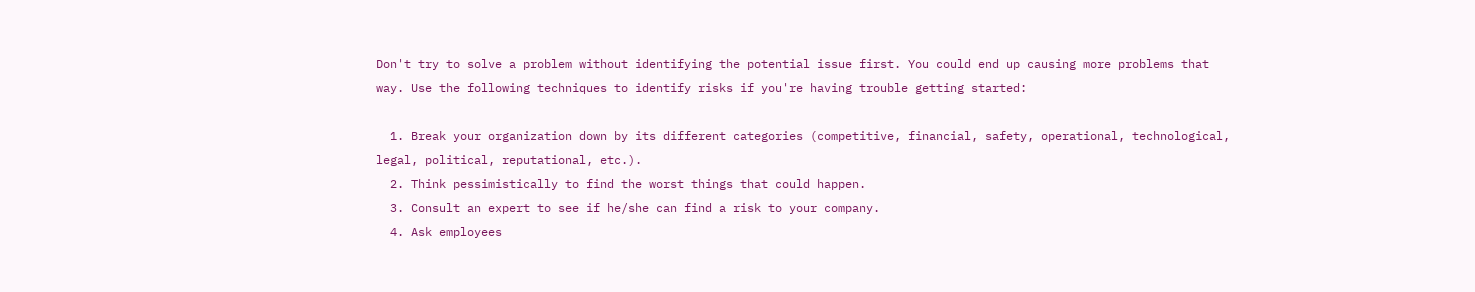Don't try to solve a problem without identifying the potential issue first. You could end up causing more problems that way. Use the following techniques to identify risks if you're having trouble getting started:

  1. Break your organization down by its different categories (competitive, financial, safety, operational, technological, legal, political, reputational, etc.).
  2. Think pessimistically to find the worst things that could happen.
  3. Consult an expert to see if he/she can find a risk to your company.
  4. Ask employees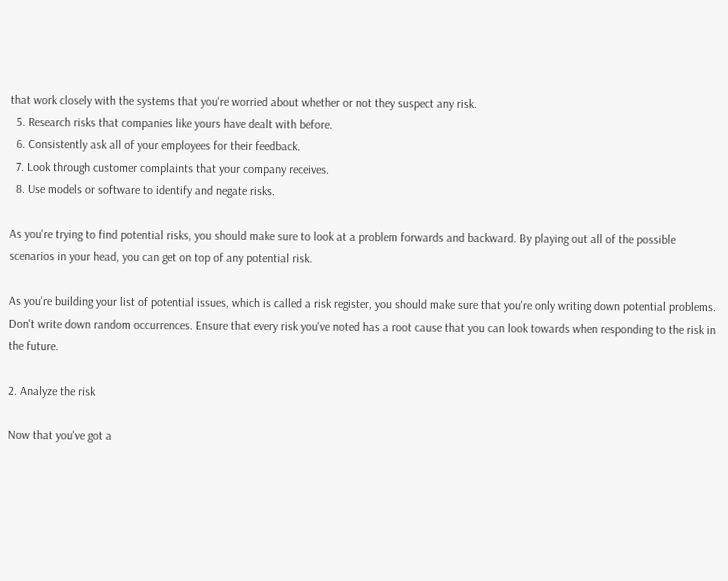that work closely with the systems that you're worried about whether or not they suspect any risk.
  5. Research risks that companies like yours have dealt with before.
  6. Consistently ask all of your employees for their feedback.
  7. Look through customer complaints that your company receives.
  8. Use models or software to identify and negate risks.

As you're trying to find potential risks, you should make sure to look at a problem forwards and backward. By playing out all of the possible scenarios in your head, you can get on top of any potential risk.

As you're building your list of potential issues, which is called a risk register, you should make sure that you're only writing down potential problems. Don't write down random occurrences. Ensure that every risk you've noted has a root cause that you can look towards when responding to the risk in the future.

2. Analyze the risk

Now that you've got a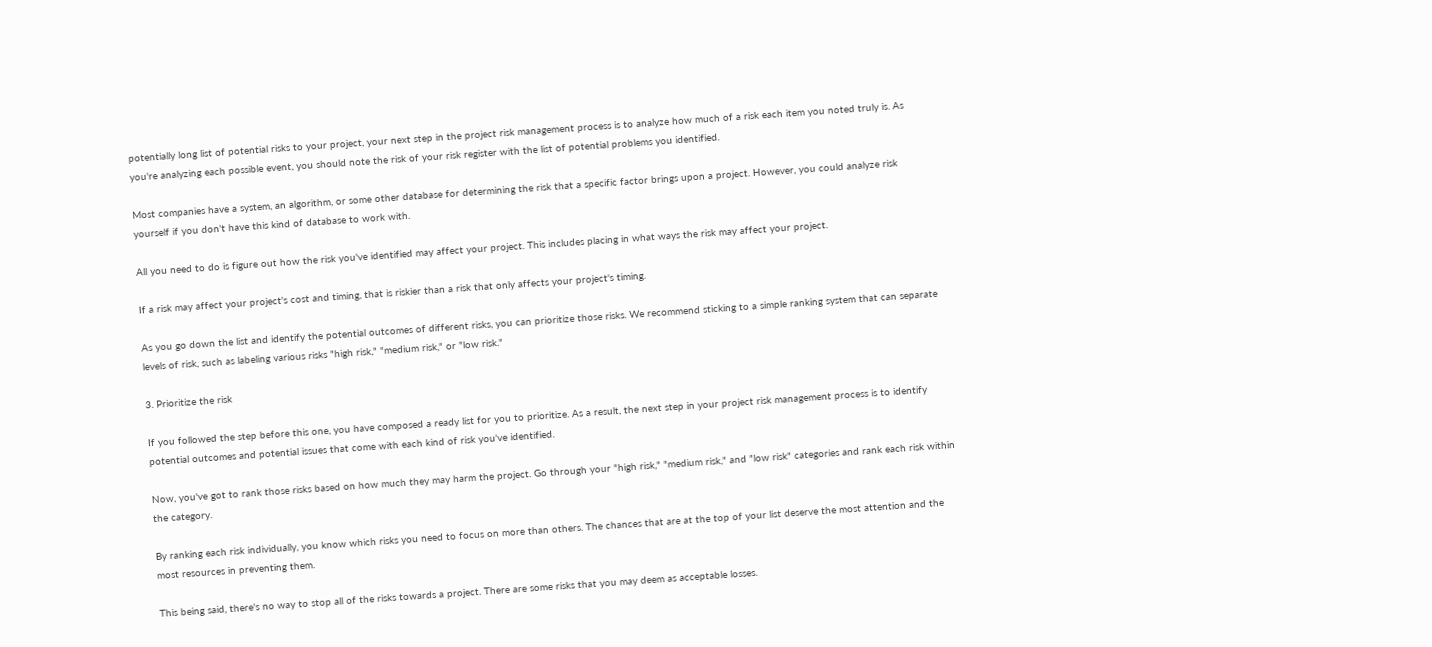potentially long list of potential risks to your project, your next step in the project risk management process is to analyze how much of a risk each item you noted truly is. As you're analyzing each possible event, you should note the risk of your risk register with the list of potential problems you identified.

Most companies have a system, an algorithm, or some other database for determining the risk that a specific factor brings upon a project. However, you could analyze risk yourself if you don't have this kind of database to work with.

All you need to do is figure out how the risk you've identified may affect your project. This includes placing in what ways the risk may affect your project.

If a risk may affect your project's cost and timing, that is riskier than a risk that only affects your project's timing.

As you go down the list and identify the potential outcomes of different risks, you can prioritize those risks. We recommend sticking to a simple ranking system that can separate levels of risk, such as labeling various risks "high risk," "medium risk," or "low risk."

3. Prioritize the risk

If you followed the step before this one, you have composed a ready list for you to prioritize. As a result, the next step in your project risk management process is to identify potential outcomes and potential issues that come with each kind of risk you've identified.

Now, you've got to rank those risks based on how much they may harm the project. Go through your "high risk," "medium risk," and "low risk" categories and rank each risk within the category.

By ranking each risk individually, you know which risks you need to focus on more than others. The chances that are at the top of your list deserve the most attention and the most resources in preventing them.

This being said, there's no way to stop all of the risks towards a project. There are some risks that you may deem as acceptable losses.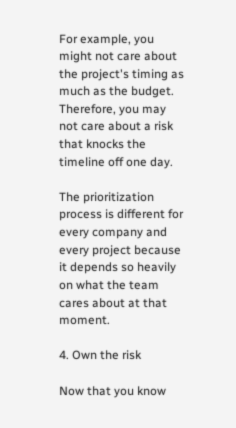For example, you might not care about the project's timing as much as the budget. Therefore, you may not care about a risk that knocks the timeline off one day.

The prioritization process is different for every company and every project because it depends so heavily on what the team cares about at that moment.

4. Own the risk

Now that you know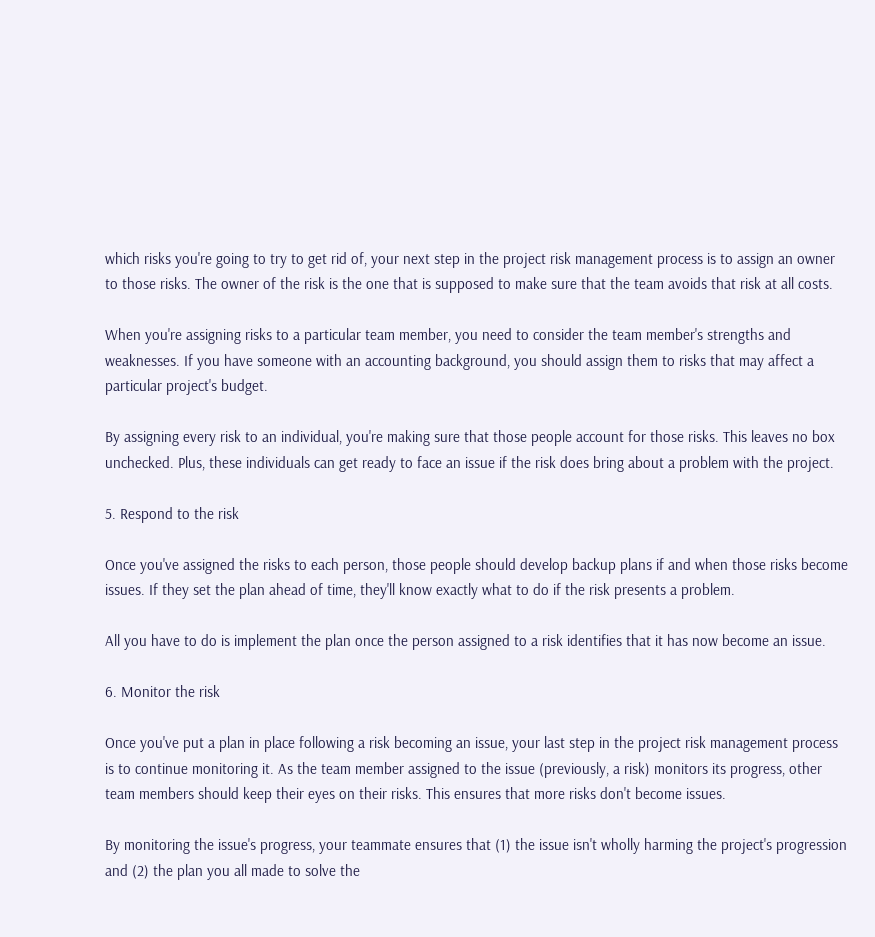which risks you're going to try to get rid of, your next step in the project risk management process is to assign an owner to those risks. The owner of the risk is the one that is supposed to make sure that the team avoids that risk at all costs.

When you're assigning risks to a particular team member, you need to consider the team member's strengths and weaknesses. If you have someone with an accounting background, you should assign them to risks that may affect a particular project's budget.

By assigning every risk to an individual, you're making sure that those people account for those risks. This leaves no box unchecked. Plus, these individuals can get ready to face an issue if the risk does bring about a problem with the project.

5. Respond to the risk

Once you've assigned the risks to each person, those people should develop backup plans if and when those risks become issues. If they set the plan ahead of time, they'll know exactly what to do if the risk presents a problem.

All you have to do is implement the plan once the person assigned to a risk identifies that it has now become an issue.

6. Monitor the risk

Once you've put a plan in place following a risk becoming an issue, your last step in the project risk management process is to continue monitoring it. As the team member assigned to the issue (previously, a risk) monitors its progress, other team members should keep their eyes on their risks. This ensures that more risks don't become issues.

By monitoring the issue's progress, your teammate ensures that (1) the issue isn't wholly harming the project's progression and (2) the plan you all made to solve the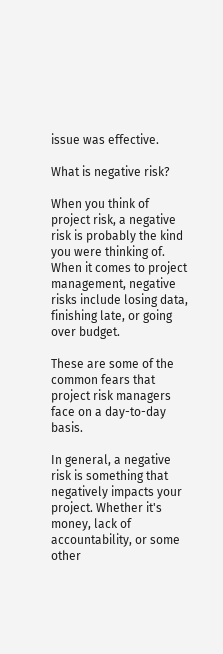issue was effective.

What is negative risk?

When you think of project risk, a negative risk is probably the kind you were thinking of. When it comes to project management, negative risks include losing data, finishing late, or going over budget.

These are some of the common fears that project risk managers face on a day-to-day basis.

In general, a negative risk is something that negatively impacts your project. Whether it's money, lack of accountability, or some other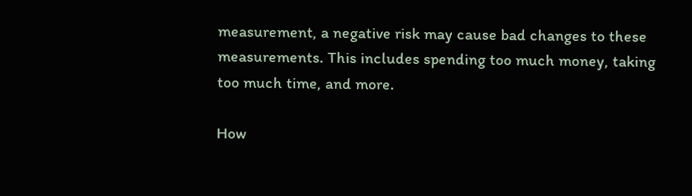measurement, a negative risk may cause bad changes to these measurements. This includes spending too much money, taking too much time, and more.

How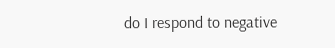do I respond to negative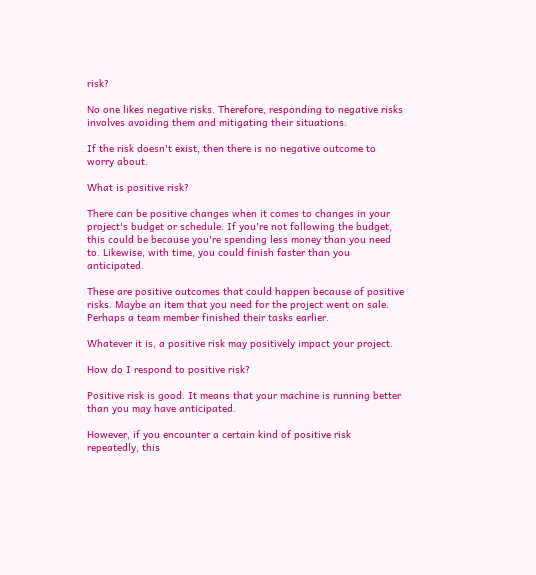risk?

No one likes negative risks. Therefore, responding to negative risks involves avoiding them and mitigating their situations.

If the risk doesn't exist, then there is no negative outcome to worry about.

What is positive risk?

There can be positive changes when it comes to changes in your project's budget or schedule. If you're not following the budget, this could be because you're spending less money than you need to. Likewise, with time, you could finish faster than you anticipated.

These are positive outcomes that could happen because of positive risks. Maybe an item that you need for the project went on sale. Perhaps a team member finished their tasks earlier.

Whatever it is, a positive risk may positively impact your project.

How do I respond to positive risk?

Positive risk is good. It means that your machine is running better than you may have anticipated.

However, if you encounter a certain kind of positive risk repeatedly, this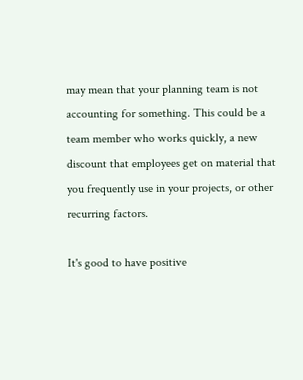may mean that your planning team is not accounting for something. This could be a team member who works quickly, a new discount that employees get on material that you frequently use in your projects, or other recurring factors.

It's good to have positive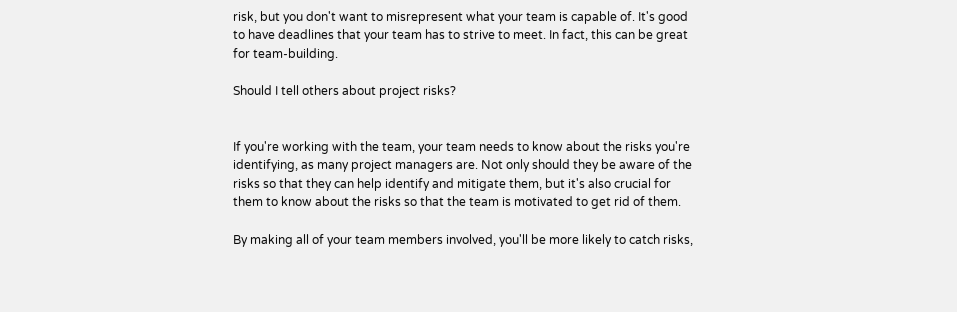risk, but you don't want to misrepresent what your team is capable of. It's good to have deadlines that your team has to strive to meet. In fact, this can be great for team-building.

Should I tell others about project risks?


If you're working with the team, your team needs to know about the risks you're identifying, as many project managers are. Not only should they be aware of the risks so that they can help identify and mitigate them, but it's also crucial for them to know about the risks so that the team is motivated to get rid of them.

By making all of your team members involved, you'll be more likely to catch risks,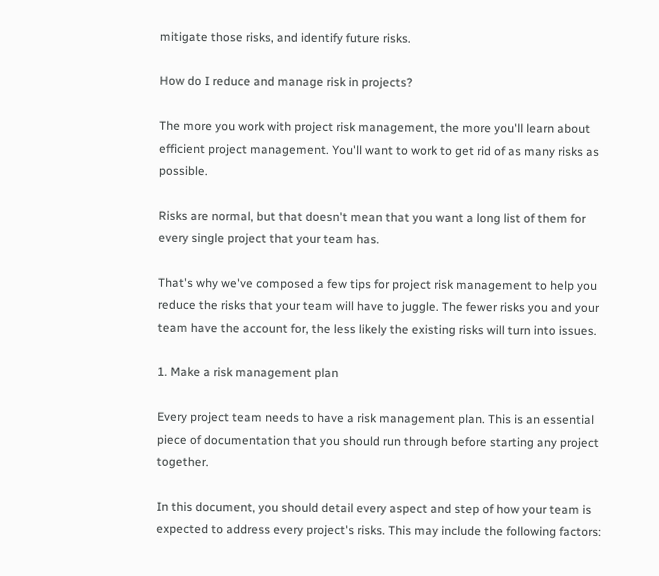mitigate those risks, and identify future risks.

How do I reduce and manage risk in projects?

The more you work with project risk management, the more you'll learn about efficient project management. You'll want to work to get rid of as many risks as possible.

Risks are normal, but that doesn't mean that you want a long list of them for every single project that your team has.

That's why we've composed a few tips for project risk management to help you reduce the risks that your team will have to juggle. The fewer risks you and your team have the account for, the less likely the existing risks will turn into issues.

1. Make a risk management plan

Every project team needs to have a risk management plan. This is an essential piece of documentation that you should run through before starting any project together.

In this document, you should detail every aspect and step of how your team is expected to address every project's risks. This may include the following factors: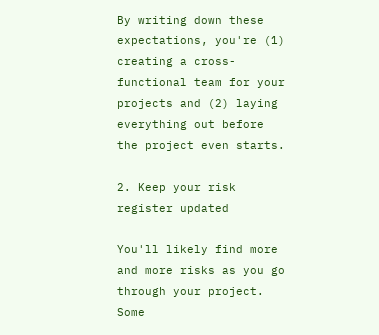By writing down these expectations, you're (1) creating a cross-functional team for your projects and (2) laying everything out before the project even starts.

2. Keep your risk register updated

You'll likely find more and more risks as you go through your project. Some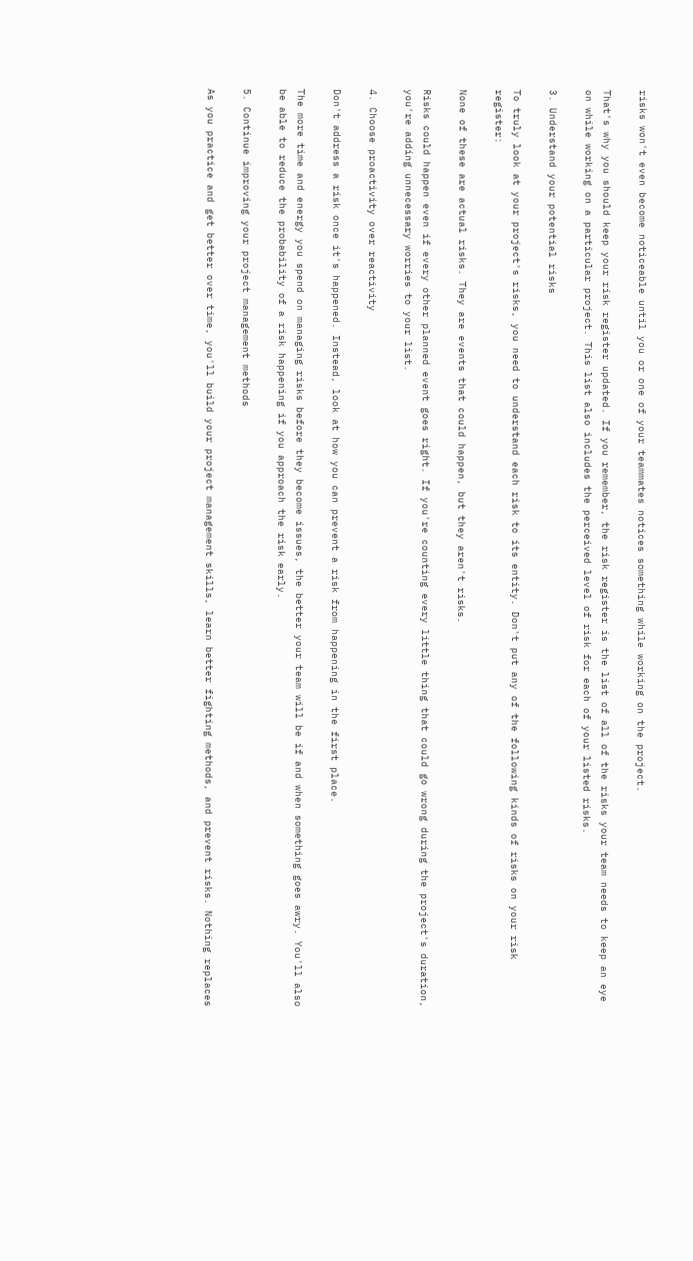risks won't even become noticeable until you or one of your teammates notices something while working on the project.

That's why you should keep your risk register updated. If you remember, the risk register is the list of all of the risks your team needs to keep an eye on while working on a particular project. This list also includes the perceived level of risk for each of your listed risks.

3. Understand your potential risks

To truly look at your project's risks, you need to understand each risk to its entity. Don't put any of the following kinds of risks on your risk register:

None of these are actual risks. They are events that could happen, but they aren't risks.

Risks could happen even if every other planned event goes right. If you're counting every little thing that could go wrong during the project's duration, you're adding unnecessary worries to your list.

4. Choose proactivity over reactivity

Don't address a risk once it's happened. Instead, look at how you can prevent a risk from happening in the first place.

The more time and energy you spend on managing risks before they become issues, the better your team will be if and when something goes awry. You'll also be able to reduce the probability of a risk happening if you approach the risk early.

5. Continue improving your project management methods

As you practice and get better over time, you'll build your project management skills, learn better fighting methods, and prevent risks. Nothing replaces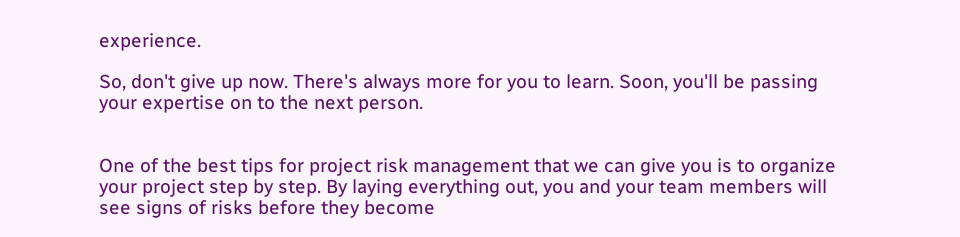experience.

So, don't give up now. There's always more for you to learn. Soon, you'll be passing your expertise on to the next person.


One of the best tips for project risk management that we can give you is to organize your project step by step. By laying everything out, you and your team members will see signs of risks before they become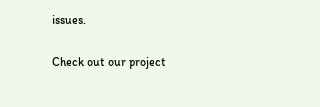issues.

Check out our project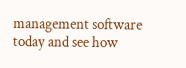management software today and see how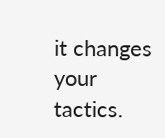it changes your tactics.